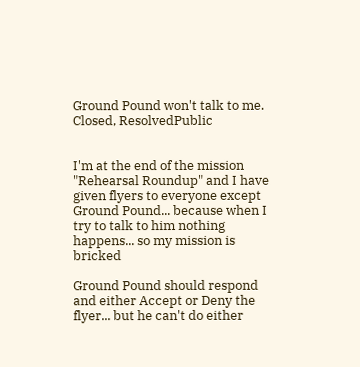Ground Pound won't talk to me.
Closed, ResolvedPublic


I'm at the end of the mission "Rehearsal Roundup" and I have given flyers to everyone except Ground Pound... because when I try to talk to him nothing happens... so my mission is bricked

Ground Pound should respond and either Accept or Deny the flyer... but he can't do either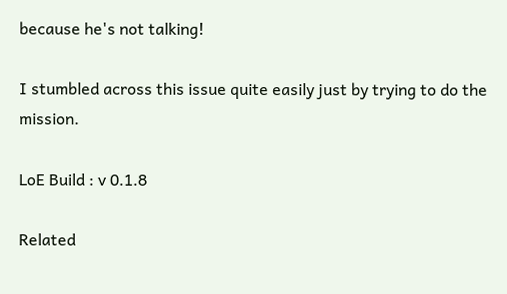because he's not talking!

I stumbled across this issue quite easily just by trying to do the mission.

LoE Build : v 0.1.8

Related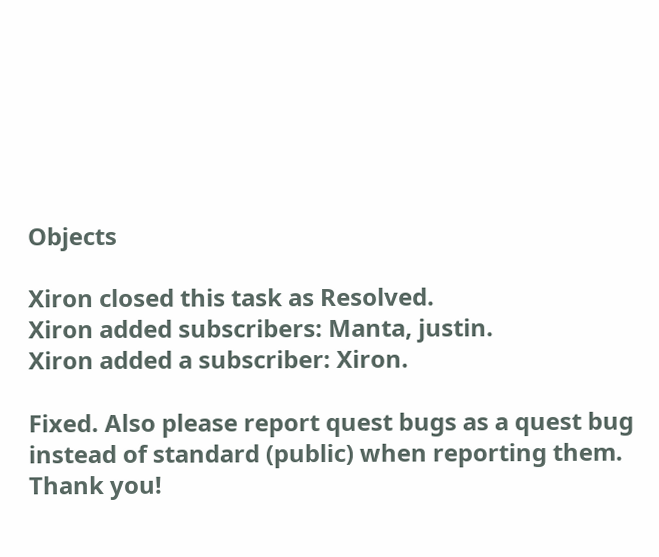Objects

Xiron closed this task as Resolved.
Xiron added subscribers: Manta, justin.
Xiron added a subscriber: Xiron.

Fixed. Also please report quest bugs as a quest bug instead of standard (public) when reporting them. Thank you!